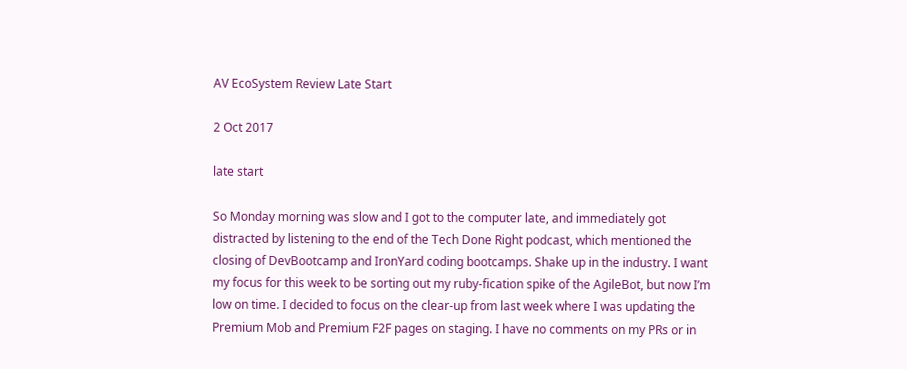AV EcoSystem Review Late Start

2 Oct 2017

late start

So Monday morning was slow and I got to the computer late, and immediately got distracted by listening to the end of the Tech Done Right podcast, which mentioned the closing of DevBootcamp and IronYard coding bootcamps. Shake up in the industry. I want my focus for this week to be sorting out my ruby-fication spike of the AgileBot, but now I’m low on time. I decided to focus on the clear-up from last week where I was updating the Premium Mob and Premium F2F pages on staging. I have no comments on my PRs or in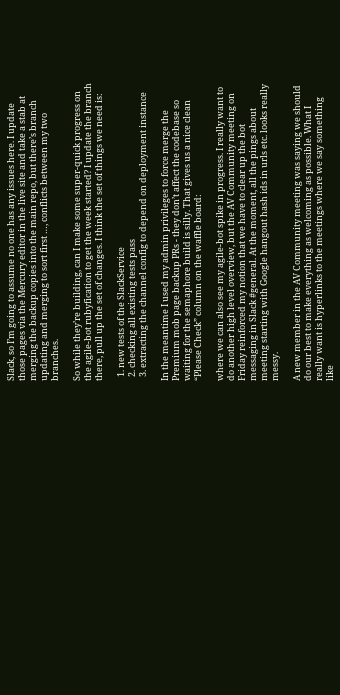Slack, so I’m going to assume no one has any issues here. I update those pages via the Mercury editor in the live site and take a stab at merging the backup copies into the main repo, but there’s branch updating and merging to sort first …, conflicts between my two branches.

So while they’re building, can I make some super-quick progress on the agile-bot rubyfication to get the week started? I update the branch there, pull up the set of changes. I think the set of things we need is:

  1. new tests of the SlackService
  2. checking all existing tests pass
  3. extracting the channel config to depend on deployment instance

In the meantime I used my admin privileges to force merge the Premium mob page backup PRs - they don’t affect the codebase so waiting for the semaphore build is silly. That gives us a nice clean “Please Check” column on the waffle board:

where we can also see my agile-bot spike in progress. I really want to do another high level overview, but the AV Community meeting on Friday reinforced my notion that we have to clear up the bot messaging in Slack #general. At the moment, all the pings about meeting starting with Google hangout hash ids in urls etc. looks really messy.

A new member in the AV Community meeting was saying we should do our best to make everything as welcoming as possible. What I really want is hyperlinks to the meetings where we say something like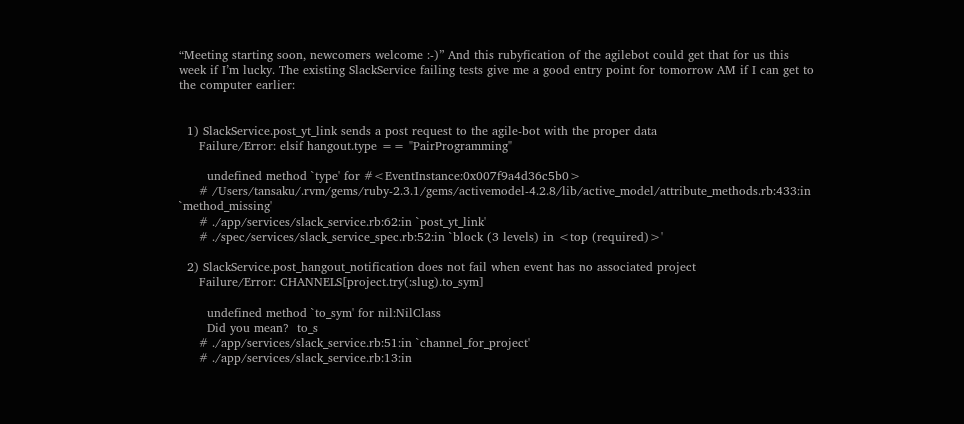“Meeting starting soon, newcomers welcome :-)” And this rubyfication of the agilebot could get that for us this week if I’m lucky. The existing SlackService failing tests give me a good entry point for tomorrow AM if I can get to the computer earlier:


  1) SlackService.post_yt_link sends a post request to the agile-bot with the proper data
     Failure/Error: elsif hangout.type == "PairProgramming"

       undefined method `type' for #<EventInstance:0x007f9a4d36c5b0>
     # /Users/tansaku/.rvm/gems/ruby-2.3.1/gems/activemodel-4.2.8/lib/active_model/attribute_methods.rb:433:in `method_missing'
     # ./app/services/slack_service.rb:62:in `post_yt_link'
     # ./spec/services/slack_service_spec.rb:52:in `block (3 levels) in <top (required)>'

  2) SlackService.post_hangout_notification does not fail when event has no associated project
     Failure/Error: CHANNELS[project.try(:slug).to_sym]

       undefined method `to_sym' for nil:NilClass
       Did you mean?  to_s
     # ./app/services/slack_service.rb:51:in `channel_for_project'
     # ./app/services/slack_service.rb:13:in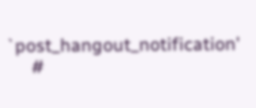`post_hangout_notification'
     #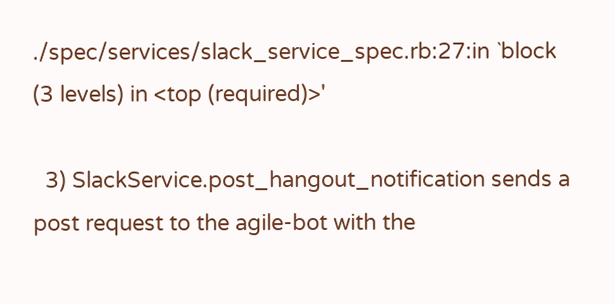./spec/services/slack_service_spec.rb:27:in `block (3 levels) in <top (required)>'

  3) SlackService.post_hangout_notification sends a post request to the agile-bot with the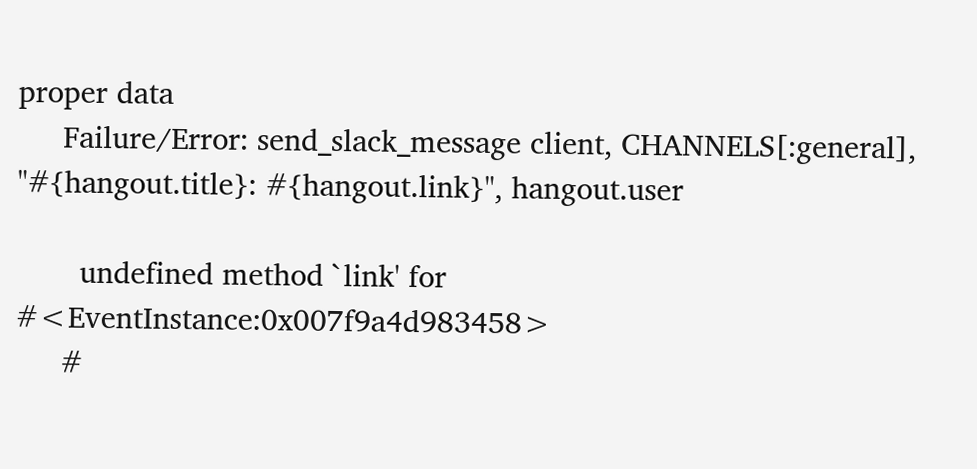proper data
     Failure/Error: send_slack_message client, CHANNELS[:general], "#{hangout.title}: #{hangout.link}", hangout.user

       undefined method `link' for #<EventInstance:0x007f9a4d983458>
     #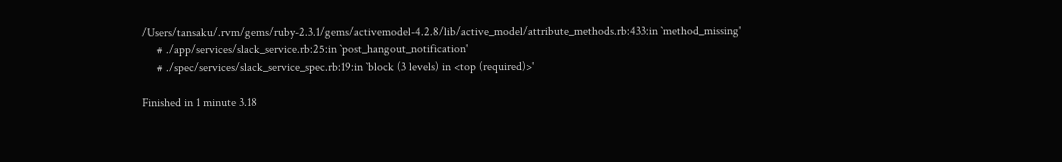/Users/tansaku/.rvm/gems/ruby-2.3.1/gems/activemodel-4.2.8/lib/active_model/attribute_methods.rb:433:in `method_missing'
     # ./app/services/slack_service.rb:25:in `post_hangout_notification'
     # ./spec/services/slack_service_spec.rb:19:in `block (3 levels) in <top (required)>'

Finished in 1 minute 3.18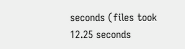seconds (files took 12.25 seconds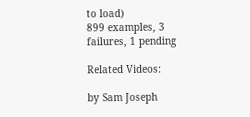to load)
899 examples, 3 failures, 1 pending

Related Videos:

by Sam Joseph